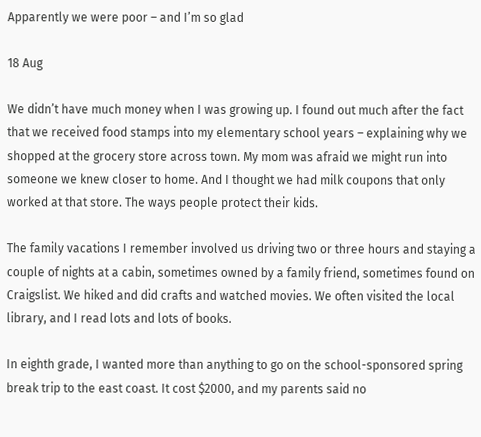Apparently we were poor – and I’m so glad

18 Aug

We didn’t have much money when I was growing up. I found out much after the fact that we received food stamps into my elementary school years – explaining why we shopped at the grocery store across town. My mom was afraid we might run into someone we knew closer to home. And I thought we had milk coupons that only worked at that store. The ways people protect their kids.

The family vacations I remember involved us driving two or three hours and staying a couple of nights at a cabin, sometimes owned by a family friend, sometimes found on Craigslist. We hiked and did crafts and watched movies. We often visited the local library, and I read lots and lots of books.

In eighth grade, I wanted more than anything to go on the school-sponsored spring break trip to the east coast. It cost $2000, and my parents said no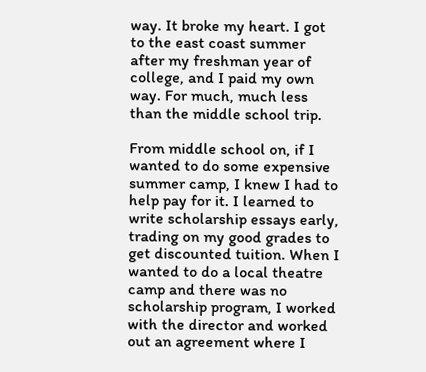way. It broke my heart. I got to the east coast summer after my freshman year of college, and I paid my own way. For much, much less than the middle school trip.

From middle school on, if I wanted to do some expensive summer camp, I knew I had to help pay for it. I learned to write scholarship essays early, trading on my good grades to get discounted tuition. When I wanted to do a local theatre camp and there was no scholarship program, I worked with the director and worked out an agreement where I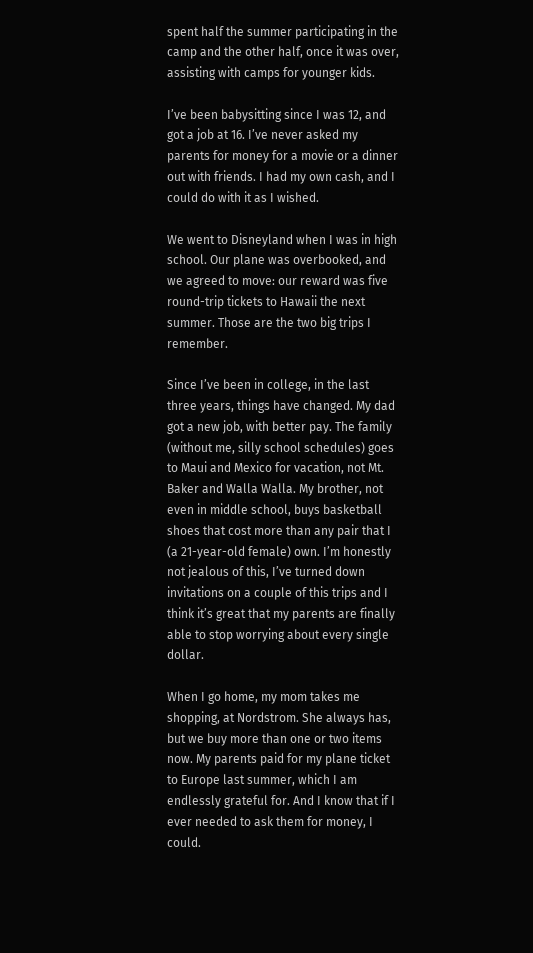spent half the summer participating in the camp and the other half, once it was over, assisting with camps for younger kids.

I’ve been babysitting since I was 12, and got a job at 16. I’ve never asked my parents for money for a movie or a dinner out with friends. I had my own cash, and I could do with it as I wished.

We went to Disneyland when I was in high school. Our plane was overbooked, and we agreed to move: our reward was five round-trip tickets to Hawaii the next summer. Those are the two big trips I remember.

Since I’ve been in college, in the last three years, things have changed. My dad got a new job, with better pay. The family (without me, silly school schedules) goes to Maui and Mexico for vacation, not Mt. Baker and Walla Walla. My brother, not even in middle school, buys basketball shoes that cost more than any pair that I (a 21-year-old female) own. I’m honestly not jealous of this, I’ve turned down invitations on a couple of this trips and I think it’s great that my parents are finally able to stop worrying about every single dollar.

When I go home, my mom takes me shopping, at Nordstrom. She always has, but we buy more than one or two items now. My parents paid for my plane ticket to Europe last summer, which I am endlessly grateful for. And I know that if I ever needed to ask them for money, I could.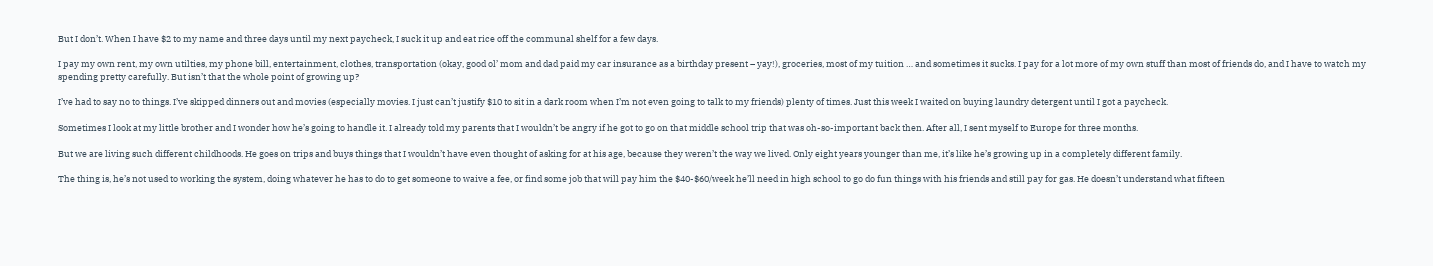But I don’t. When I have $2 to my name and three days until my next paycheck, I suck it up and eat rice off the communal shelf for a few days.

I pay my own rent, my own utilties, my phone bill, entertainment, clothes, transportation (okay, good ol’ mom and dad paid my car insurance as a birthday present – yay!), groceries, most of my tuition … and sometimes it sucks. I pay for a lot more of my own stuff than most of friends do, and I have to watch my spending pretty carefully. But isn’t that the whole point of growing up?

I’ve had to say no to things. I’ve skipped dinners out and movies (especially movies. I just can’t justify $10 to sit in a dark room when I’m not even going to talk to my friends) plenty of times. Just this week I waited on buying laundry detergent until I got a paycheck.

Sometimes I look at my little brother and I wonder how he’s going to handle it. I already told my parents that I wouldn’t be angry if he got to go on that middle school trip that was oh-so-important back then. After all, I sent myself to Europe for three months.

But we are living such different childhoods. He goes on trips and buys things that I wouldn’t have even thought of asking for at his age, because they weren’t the way we lived. Only eight years younger than me, it’s like he’s growing up in a completely different family.

The thing is, he’s not used to working the system, doing whatever he has to do to get someone to waive a fee, or find some job that will pay him the $40-$60/week he’ll need in high school to go do fun things with his friends and still pay for gas. He doesn’t understand what fifteen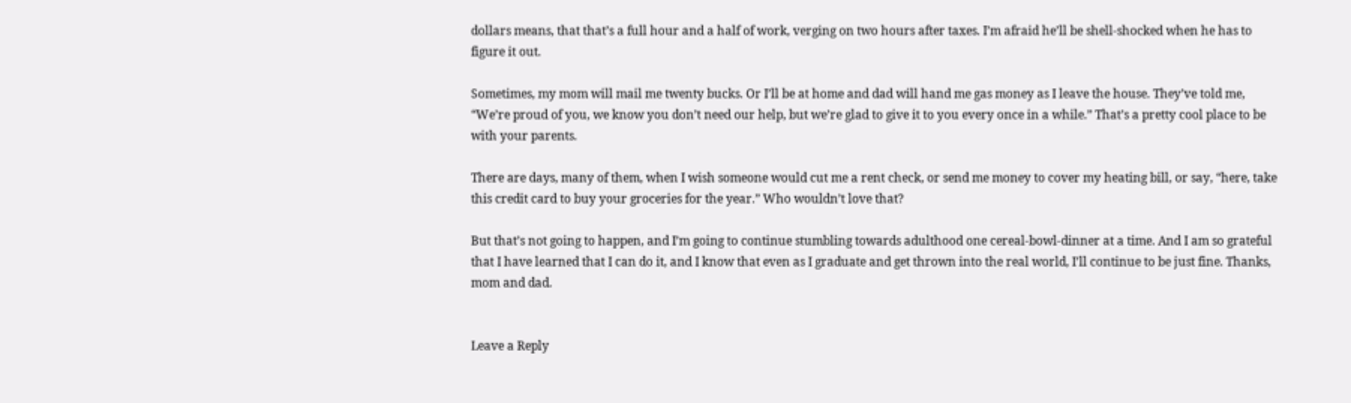dollars means, that that’s a full hour and a half of work, verging on two hours after taxes. I’m afraid he’ll be shell-shocked when he has to figure it out.

Sometimes, my mom will mail me twenty bucks. Or I’ll be at home and dad will hand me gas money as I leave the house. They’ve told me, “We’re proud of you, we know you don’t need our help, but we’re glad to give it to you every once in a while.” That’s a pretty cool place to be with your parents.

There are days, many of them, when I wish someone would cut me a rent check, or send me money to cover my heating bill, or say, “here, take this credit card to buy your groceries for the year.” Who wouldn’t love that?

But that’s not going to happen, and I’m going to continue stumbling towards adulthood one cereal-bowl-dinner at a time. And I am so grateful that I have learned that I can do it, and I know that even as I graduate and get thrown into the real world, I’ll continue to be just fine. Thanks, mom and dad.


Leave a Reply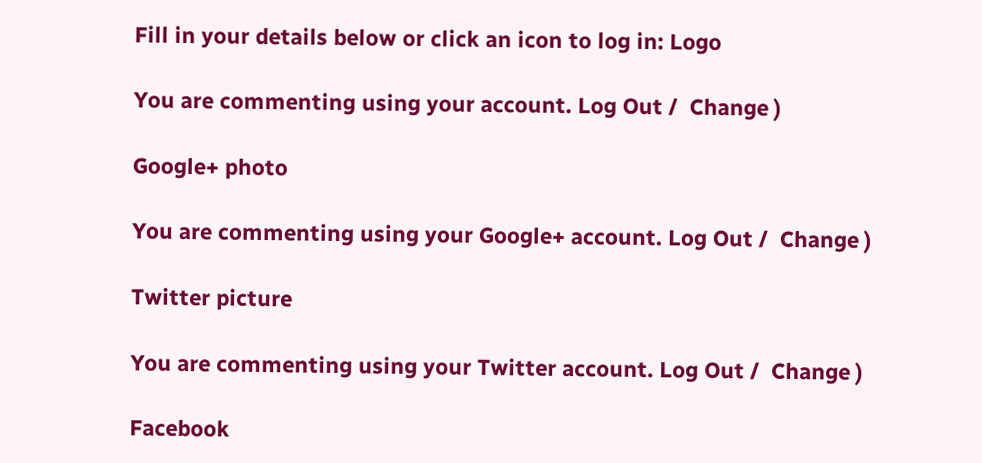Fill in your details below or click an icon to log in: Logo

You are commenting using your account. Log Out /  Change )

Google+ photo

You are commenting using your Google+ account. Log Out /  Change )

Twitter picture

You are commenting using your Twitter account. Log Out /  Change )

Facebook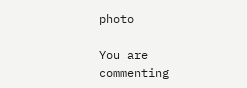photo

You are commenting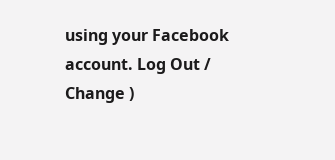using your Facebook account. Log Out /  Change )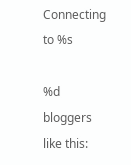Connecting to %s

%d bloggers like this: